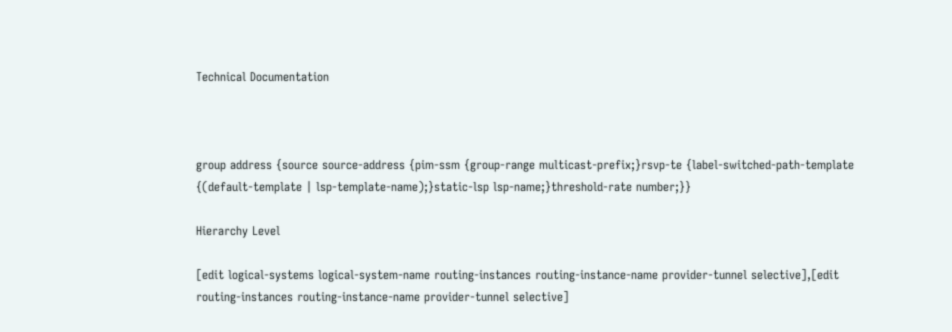Technical Documentation



group address {source source-address {pim-ssm {group-range multicast-prefix;}rsvp-te {label-switched-path-template {(default-template | lsp-template-name);}static-lsp lsp-name;}threshold-rate number;}}

Hierarchy Level

[edit logical-systems logical-system-name routing-instances routing-instance-name provider-tunnel selective],[edit routing-instances routing-instance-name provider-tunnel selective]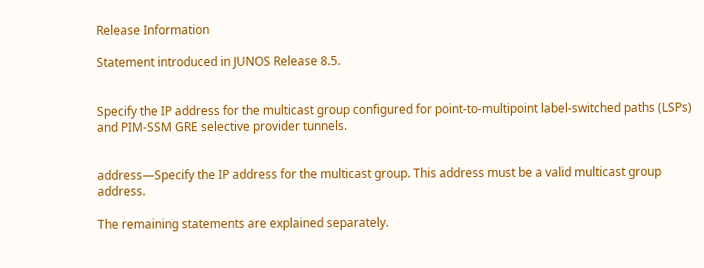Release Information

Statement introduced in JUNOS Release 8.5.


Specify the IP address for the multicast group configured for point-to-multipoint label-switched paths (LSPs) and PIM-SSM GRE selective provider tunnels.


address—Specify the IP address for the multicast group. This address must be a valid multicast group address.

The remaining statements are explained separately.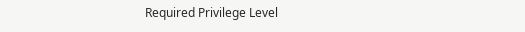Required Privilege Level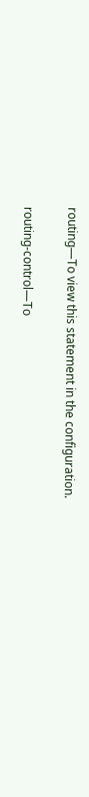routing—To view this statement in the configuration.

routing-control—To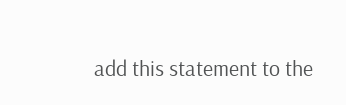add this statement to the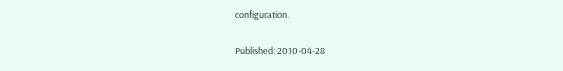configuration.

Published: 2010-04-28